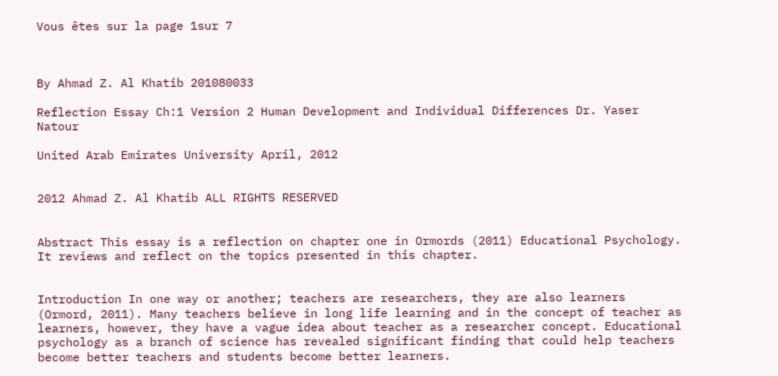Vous êtes sur la page 1sur 7



By Ahmad Z. Al Khatib 201080033

Reflection Essay Ch:1 Version 2 Human Development and Individual Differences Dr. Yaser Natour

United Arab Emirates University April, 2012


2012 Ahmad Z. Al Khatib ALL RIGHTS RESERVED


Abstract This essay is a reflection on chapter one in Ormords (2011) Educational Psychology. It reviews and reflect on the topics presented in this chapter.


Introduction In one way or another; teachers are researchers, they are also learners (Ormord, 2011). Many teachers believe in long life learning and in the concept of teacher as learners, however, they have a vague idea about teacher as a researcher concept. Educational psychology as a branch of science has revealed significant finding that could help teachers become better teachers and students become better learners.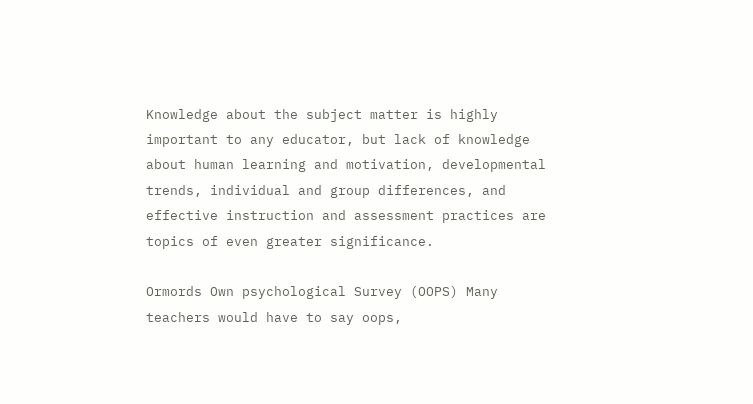Knowledge about the subject matter is highly important to any educator, but lack of knowledge about human learning and motivation, developmental trends, individual and group differences, and effective instruction and assessment practices are topics of even greater significance.

Ormords Own psychological Survey (OOPS) Many teachers would have to say oops,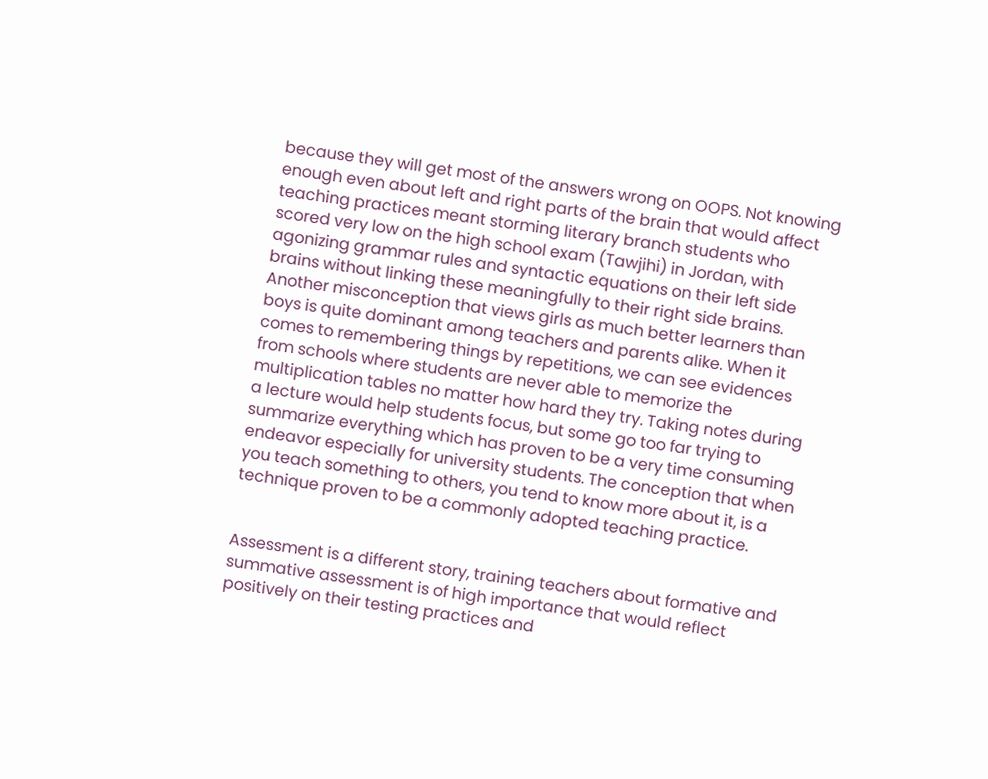because they will get most of the answers wrong on OOPS. Not knowing enough even about left and right parts of the brain that would affect teaching practices meant storming literary branch students who scored very low on the high school exam (Tawjihi) in Jordan, with agonizing grammar rules and syntactic equations on their left side brains without linking these meaningfully to their right side brains. Another misconception that views girls as much better learners than boys is quite dominant among teachers and parents alike. When it comes to remembering things by repetitions, we can see evidences from schools where students are never able to memorize the multiplication tables no matter how hard they try. Taking notes during a lecture would help students focus, but some go too far trying to summarize everything which has proven to be a very time consuming endeavor especially for university students. The conception that when you teach something to others, you tend to know more about it, is a technique proven to be a commonly adopted teaching practice.


Assessment is a different story, training teachers about formative and summative assessment is of high importance that would reflect positively on their testing practices and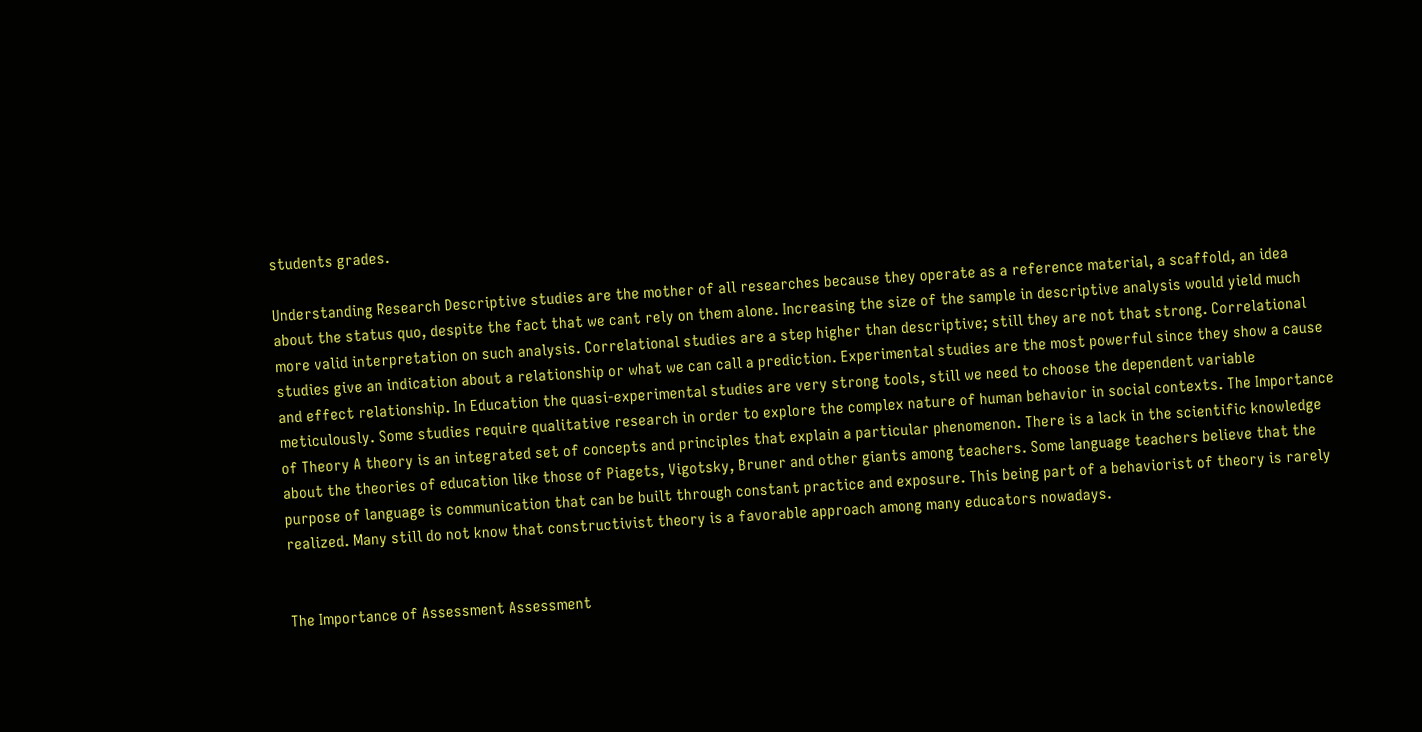students grades.

Understanding Research Descriptive studies are the mother of all researches because they operate as a reference material, a scaffold, an idea about the status quo, despite the fact that we cant rely on them alone. Increasing the size of the sample in descriptive analysis would yield much more valid interpretation on such analysis. Correlational studies are a step higher than descriptive; still they are not that strong. Correlational studies give an indication about a relationship or what we can call a prediction. Experimental studies are the most powerful since they show a cause and effect relationship. In Education the quasi-experimental studies are very strong tools, still we need to choose the dependent variable meticulously. Some studies require qualitative research in order to explore the complex nature of human behavior in social contexts. The Importance of Theory A theory is an integrated set of concepts and principles that explain a particular phenomenon. There is a lack in the scientific knowledge about the theories of education like those of Piagets, Vigotsky, Bruner and other giants among teachers. Some language teachers believe that the purpose of language is communication that can be built through constant practice and exposure. This being part of a behaviorist of theory is rarely realized. Many still do not know that constructivist theory is a favorable approach among many educators nowadays.


The Importance of Assessment Assessment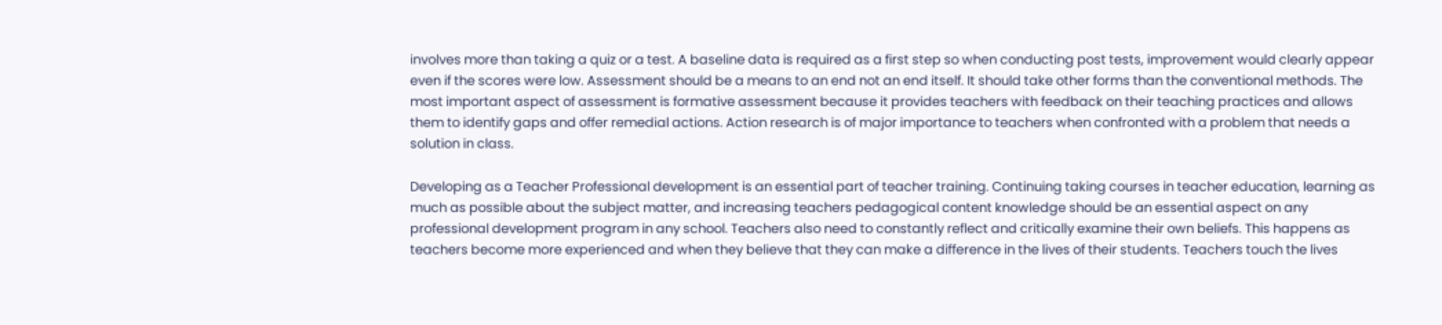involves more than taking a quiz or a test. A baseline data is required as a first step so when conducting post tests, improvement would clearly appear even if the scores were low. Assessment should be a means to an end not an end itself. It should take other forms than the conventional methods. The most important aspect of assessment is formative assessment because it provides teachers with feedback on their teaching practices and allows them to identify gaps and offer remedial actions. Action research is of major importance to teachers when confronted with a problem that needs a solution in class.

Developing as a Teacher Professional development is an essential part of teacher training. Continuing taking courses in teacher education, learning as much as possible about the subject matter, and increasing teachers pedagogical content knowledge should be an essential aspect on any professional development program in any school. Teachers also need to constantly reflect and critically examine their own beliefs. This happens as teachers become more experienced and when they believe that they can make a difference in the lives of their students. Teachers touch the lives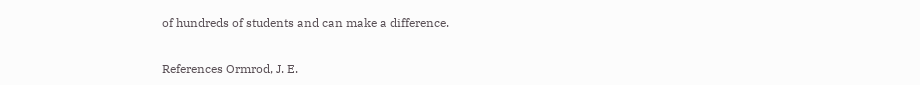of hundreds of students and can make a difference.


References Ormrod, J. E.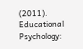(2011). Educational Psychology: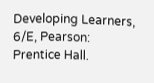Developing Learners, 6/E, Pearson: Prentice Hall.